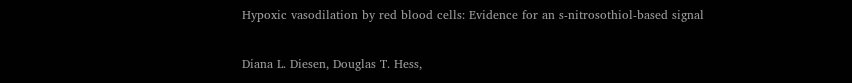Hypoxic vasodilation by red blood cells: Evidence for an s-nitrosothiol-based signal

Diana L. Diesen, Douglas T. Hess,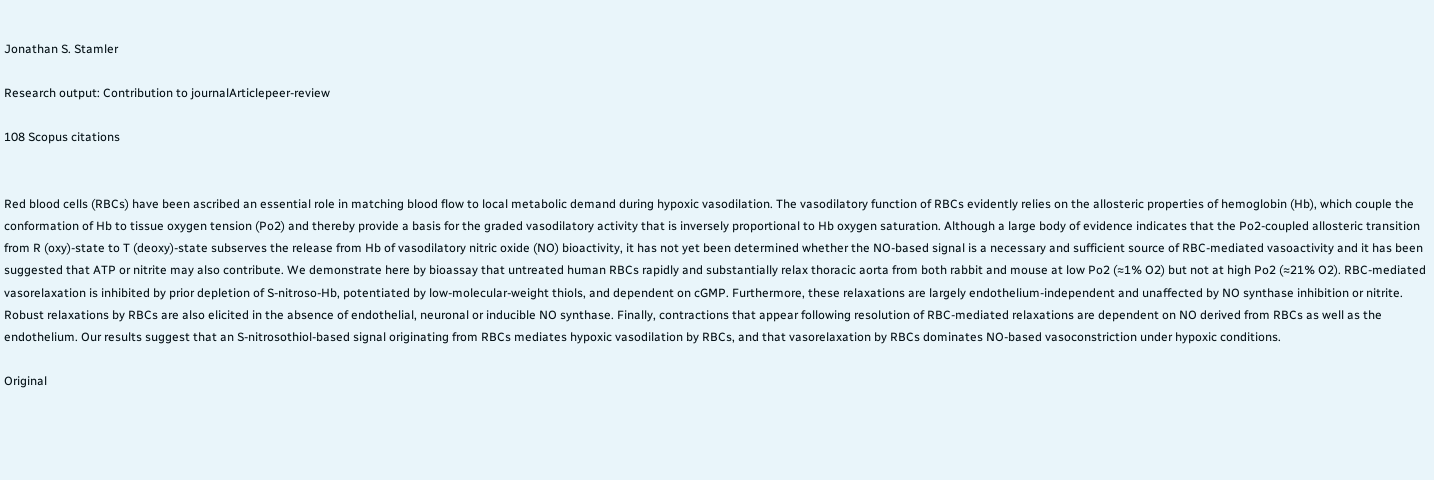Jonathan S. Stamler

Research output: Contribution to journalArticlepeer-review

108 Scopus citations


Red blood cells (RBCs) have been ascribed an essential role in matching blood flow to local metabolic demand during hypoxic vasodilation. The vasodilatory function of RBCs evidently relies on the allosteric properties of hemoglobin (Hb), which couple the conformation of Hb to tissue oxygen tension (Po2) and thereby provide a basis for the graded vasodilatory activity that is inversely proportional to Hb oxygen saturation. Although a large body of evidence indicates that the Po2-coupled allosteric transition from R (oxy)-state to T (deoxy)-state subserves the release from Hb of vasodilatory nitric oxide (NO) bioactivity, it has not yet been determined whether the NO-based signal is a necessary and sufficient source of RBC-mediated vasoactivity and it has been suggested that ATP or nitrite may also contribute. We demonstrate here by bioassay that untreated human RBCs rapidly and substantially relax thoracic aorta from both rabbit and mouse at low Po2 (≈1% O2) but not at high Po2 (≈21% O2). RBC-mediated vasorelaxation is inhibited by prior depletion of S-nitroso-Hb, potentiated by low-molecular-weight thiols, and dependent on cGMP. Furthermore, these relaxations are largely endothelium-independent and unaffected by NO synthase inhibition or nitrite. Robust relaxations by RBCs are also elicited in the absence of endothelial, neuronal or inducible NO synthase. Finally, contractions that appear following resolution of RBC-mediated relaxations are dependent on NO derived from RBCs as well as the endothelium. Our results suggest that an S-nitrosothiol-based signal originating from RBCs mediates hypoxic vasodilation by RBCs, and that vasorelaxation by RBCs dominates NO-based vasoconstriction under hypoxic conditions.

Original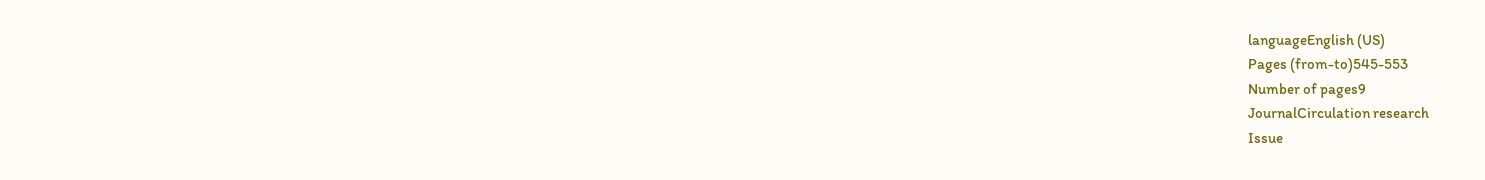languageEnglish (US)
Pages (from-to)545-553
Number of pages9
JournalCirculation research
Issue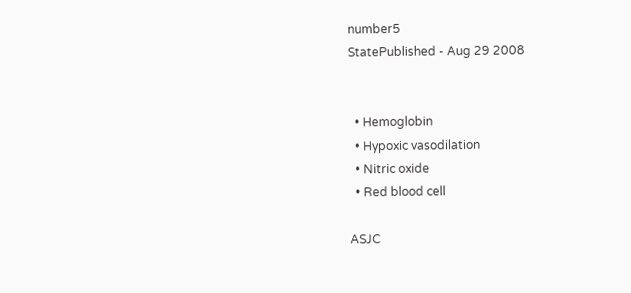number5
StatePublished - Aug 29 2008


  • Hemoglobin
  • Hypoxic vasodilation
  • Nitric oxide
  • Red blood cell

ASJC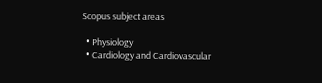Scopus subject areas

  • Physiology
  • Cardiology and Cardiovascular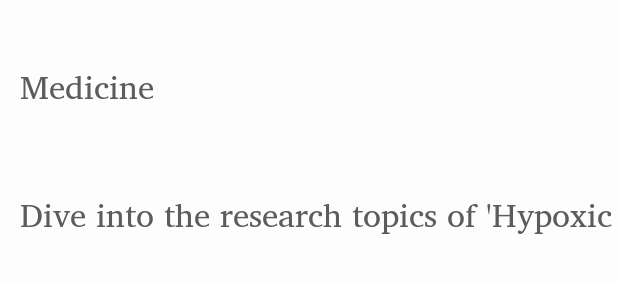Medicine


Dive into the research topics of 'Hypoxic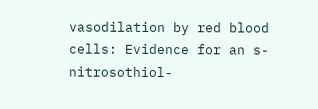vasodilation by red blood cells: Evidence for an s-nitrosothiol-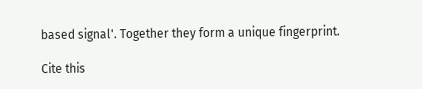based signal'. Together they form a unique fingerprint.

Cite this